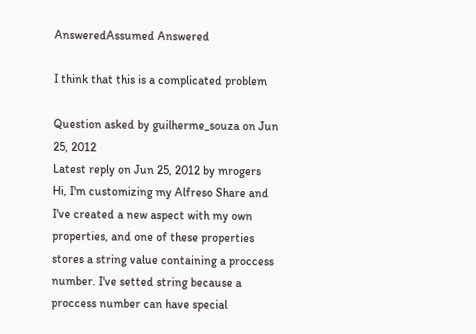AnsweredAssumed Answered

I think that this is a complicated problem

Question asked by guilherme_souza on Jun 25, 2012
Latest reply on Jun 25, 2012 by mrogers
Hi, I'm customizing my Alfreso Share and I've created a new aspect with my own properties, and one of these properties stores a string value containing a proccess number. I've setted string because a proccess number can have special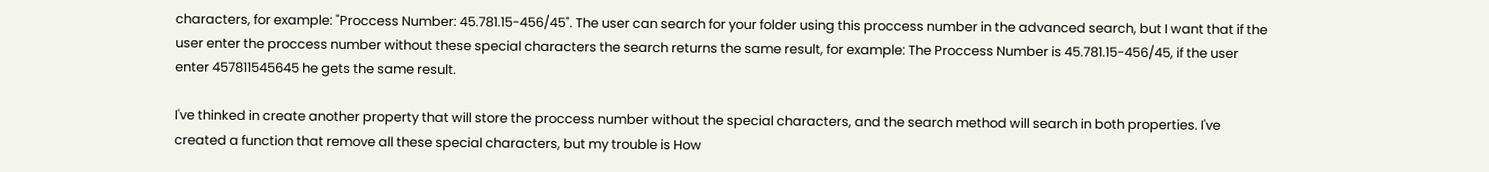characters, for example: "Proccess Number: 45.781.15-456/45". The user can search for your folder using this proccess number in the advanced search, but I want that if the user enter the proccess number without these special characters the search returns the same result, for example: The Proccess Number is 45.781.15-456/45, if the user enter 457811545645 he gets the same result.

I've thinked in create another property that will store the proccess number without the special characters, and the search method will search in both properties. I've created a function that remove all these special characters, but my trouble is How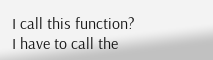I call this function? I have to call the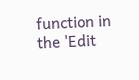function in the 'Edit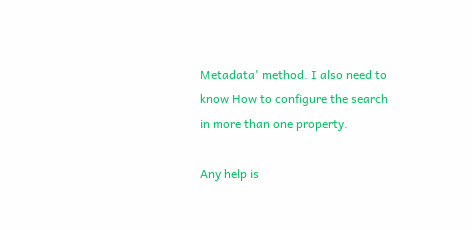Metadata' method. I also need to know How to configure the search in more than one property.

Any help is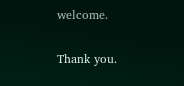welcome.

Thank you.